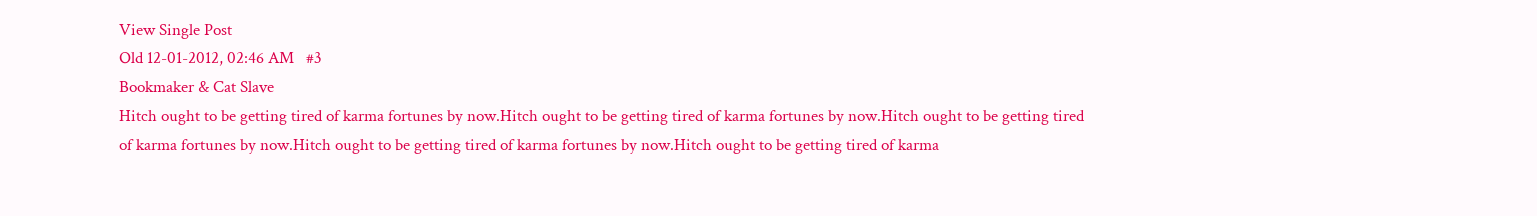View Single Post
Old 12-01-2012, 02:46 AM   #3
Bookmaker & Cat Slave
Hitch ought to be getting tired of karma fortunes by now.Hitch ought to be getting tired of karma fortunes by now.Hitch ought to be getting tired of karma fortunes by now.Hitch ought to be getting tired of karma fortunes by now.Hitch ought to be getting tired of karma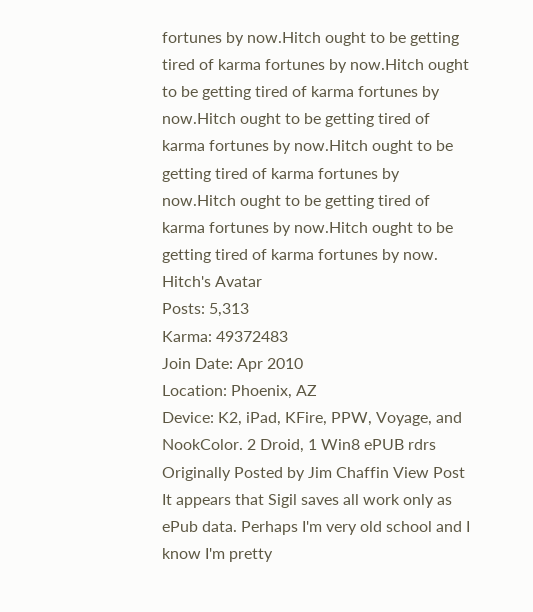fortunes by now.Hitch ought to be getting tired of karma fortunes by now.Hitch ought to be getting tired of karma fortunes by now.Hitch ought to be getting tired of karma fortunes by now.Hitch ought to be getting tired of karma fortunes by now.Hitch ought to be getting tired of karma fortunes by now.Hitch ought to be getting tired of karma fortunes by now.
Hitch's Avatar
Posts: 5,313
Karma: 49372483
Join Date: Apr 2010
Location: Phoenix, AZ
Device: K2, iPad, KFire, PPW, Voyage, and NookColor. 2 Droid, 1 Win8 ePUB rdrs
Originally Posted by Jim Chaffin View Post
It appears that Sigil saves all work only as ePub data. Perhaps I'm very old school and I know I'm pretty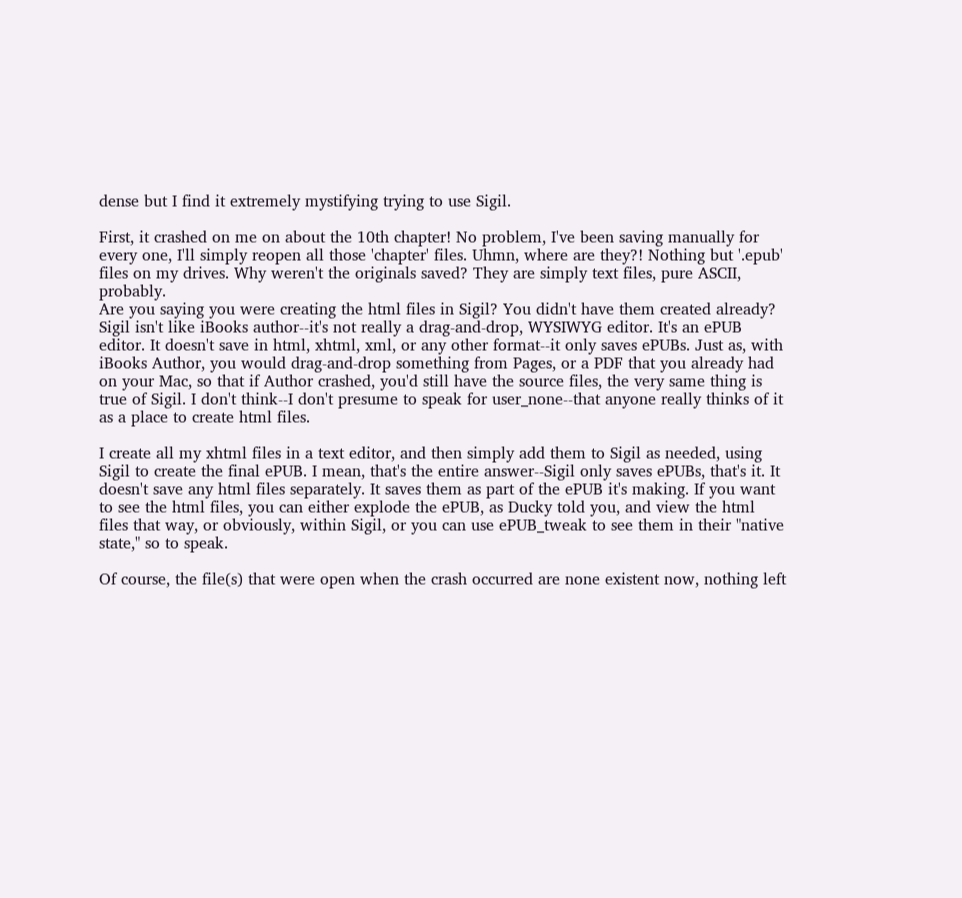dense but I find it extremely mystifying trying to use Sigil.

First, it crashed on me on about the 10th chapter! No problem, I've been saving manually for every one, I'll simply reopen all those 'chapter' files. Uhmn, where are they?! Nothing but '.epub' files on my drives. Why weren't the originals saved? They are simply text files, pure ASCII, probably.
Are you saying you were creating the html files in Sigil? You didn't have them created already? Sigil isn't like iBooks author--it's not really a drag-and-drop, WYSIWYG editor. It's an ePUB editor. It doesn't save in html, xhtml, xml, or any other format--it only saves ePUBs. Just as, with iBooks Author, you would drag-and-drop something from Pages, or a PDF that you already had on your Mac, so that if Author crashed, you'd still have the source files, the very same thing is true of Sigil. I don't think--I don't presume to speak for user_none--that anyone really thinks of it as a place to create html files.

I create all my xhtml files in a text editor, and then simply add them to Sigil as needed, using Sigil to create the final ePUB. I mean, that's the entire answer--Sigil only saves ePUBs, that's it. It doesn't save any html files separately. It saves them as part of the ePUB it's making. If you want to see the html files, you can either explode the ePUB, as Ducky told you, and view the html files that way, or obviously, within Sigil, or you can use ePUB_tweak to see them in their "native state," so to speak.

Of course, the file(s) that were open when the crash occurred are none existent now, nothing left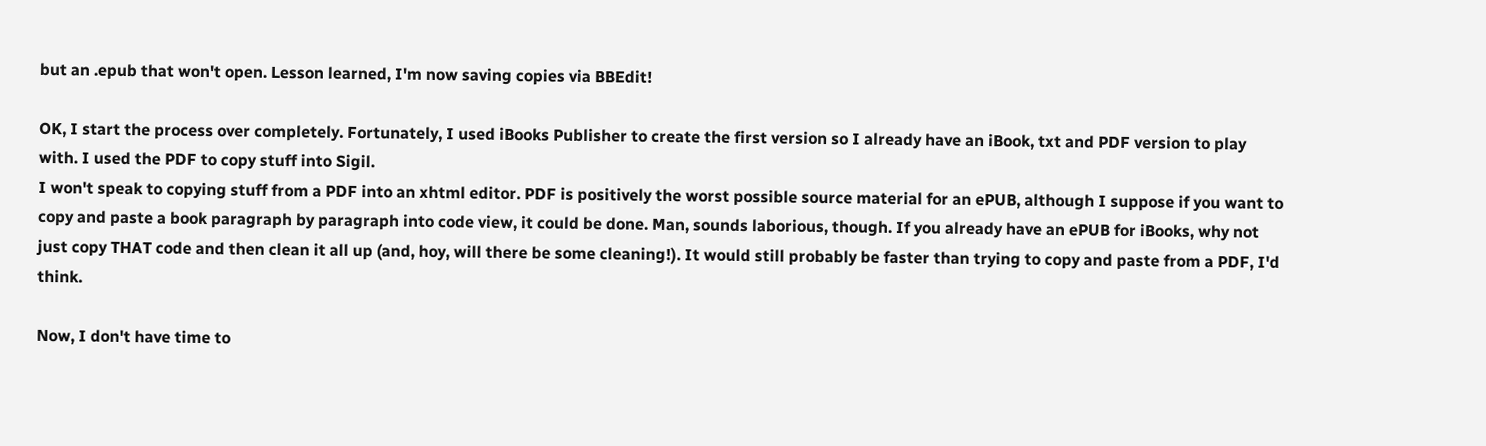but an .epub that won't open. Lesson learned, I'm now saving copies via BBEdit!

OK, I start the process over completely. Fortunately, I used iBooks Publisher to create the first version so I already have an iBook, txt and PDF version to play with. I used the PDF to copy stuff into Sigil.
I won't speak to copying stuff from a PDF into an xhtml editor. PDF is positively the worst possible source material for an ePUB, although I suppose if you want to copy and paste a book paragraph by paragraph into code view, it could be done. Man, sounds laborious, though. If you already have an ePUB for iBooks, why not just copy THAT code and then clean it all up (and, hoy, will there be some cleaning!). It would still probably be faster than trying to copy and paste from a PDF, I'd think.

Now, I don't have time to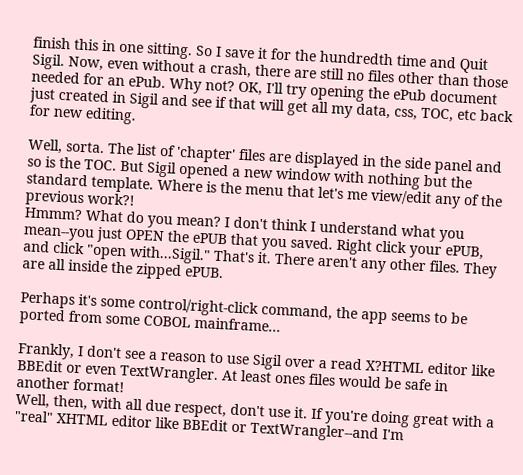finish this in one sitting. So I save it for the hundredth time and Quit Sigil. Now, even without a crash, there are still no files other than those needed for an ePub. Why not? OK, I'll try opening the ePub document just created in Sigil and see if that will get all my data, css, TOC, etc back for new editing.

Well, sorta. The list of 'chapter' files are displayed in the side panel and so is the TOC. But Sigil opened a new window with nothing but the standard template. Where is the menu that let's me view/edit any of the previous work?!
Hmmm? What do you mean? I don't think I understand what you mean--you just OPEN the ePUB that you saved. Right click your ePUB, and click "open with...Sigil." That's it. There aren't any other files. They are all inside the zipped ePUB.

Perhaps it's some control/right-click command, the app seems to be ported from some COBOL mainframe...

Frankly, I don't see a reason to use Sigil over a read X?HTML editor like BBEdit or even TextWrangler. At least ones files would be safe in another format!
Well, then, with all due respect, don't use it. If you're doing great with a "real" XHTML editor like BBEdit or TextWrangler--and I'm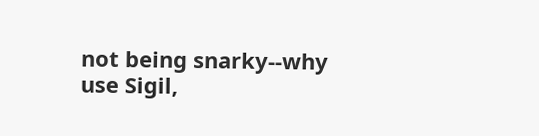not being snarky--why use Sigil,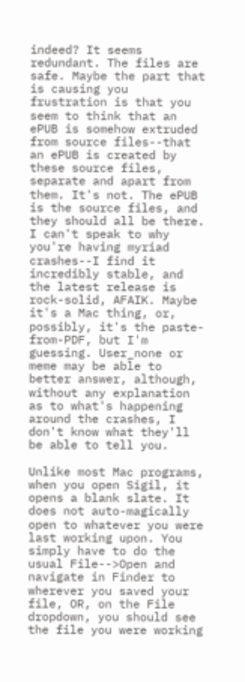indeed? It seems redundant. The files are safe. Maybe the part that is causing you frustration is that you seem to think that an ePUB is somehow extruded from source files--that an ePUB is created by these source files, separate and apart from them. It's not. The ePUB is the source files, and they should all be there. I can't speak to why you're having myriad crashes--I find it incredibly stable, and the latest release is rock-solid, AFAIK. Maybe it's a Mac thing, or, possibly, it's the paste-from-PDF, but I'm guessing. User_none or meme may be able to better answer, although, without any explanation as to what's happening around the crashes, I don't know what they'll be able to tell you.

Unlike most Mac programs, when you open Sigil, it opens a blank slate. It does not auto-magically open to whatever you were last working upon. You simply have to do the usual File-->Open and navigate in Finder to wherever you saved your file, OR, on the File dropdown, you should see the file you were working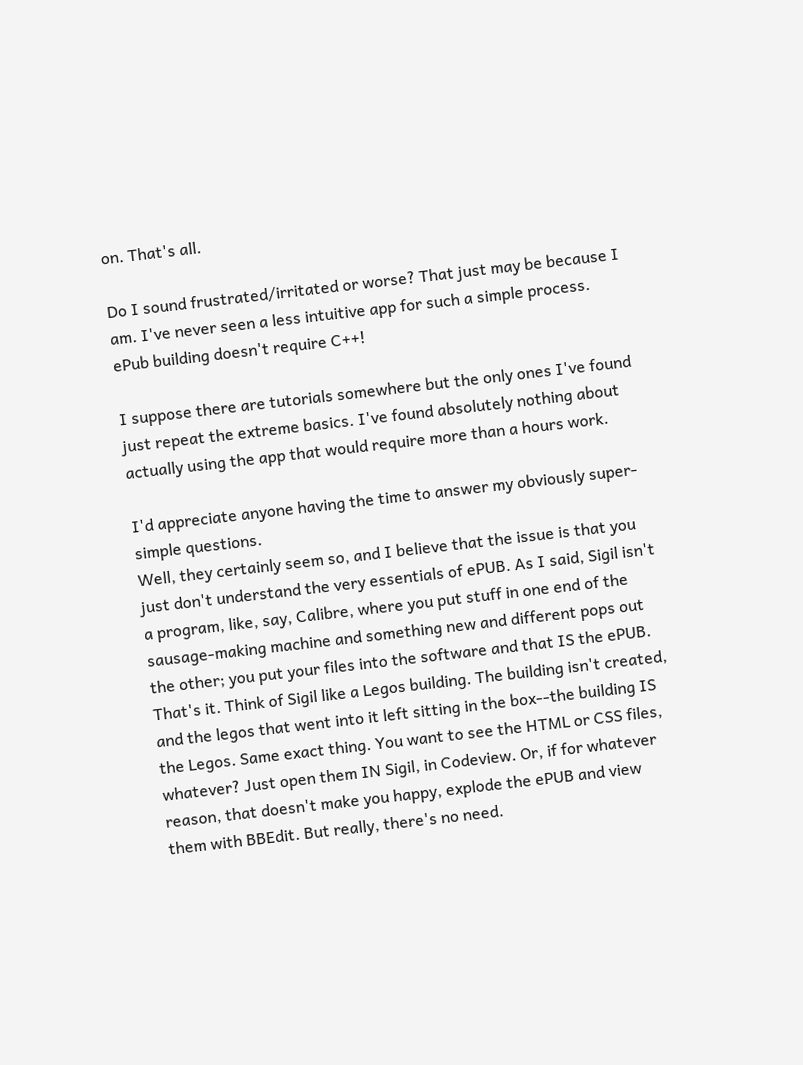on. That's all.

Do I sound frustrated/irritated or worse? That just may be because I am. I've never seen a less intuitive app for such a simple process. ePub building doesn't require C++!

I suppose there are tutorials somewhere but the only ones I've found just repeat the extreme basics. I've found absolutely nothing about actually using the app that would require more than a hours work.

I'd appreciate anyone having the time to answer my obviously super-simple questions.
Well, they certainly seem so, and I believe that the issue is that you just don't understand the very essentials of ePUB. As I said, Sigil isn't a program, like, say, Calibre, where you put stuff in one end of the sausage-making machine and something new and different pops out the other; you put your files into the software and that IS the ePUB. That's it. Think of Sigil like a Legos building. The building isn't created, and the legos that went into it left sitting in the box--the building IS the Legos. Same exact thing. You want to see the HTML or CSS files, whatever? Just open them IN Sigil, in Codeview. Or, if for whatever reason, that doesn't make you happy, explode the ePUB and view them with BBEdit. But really, there's no need.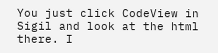You just click CodeView in Sigil and look at the html there. I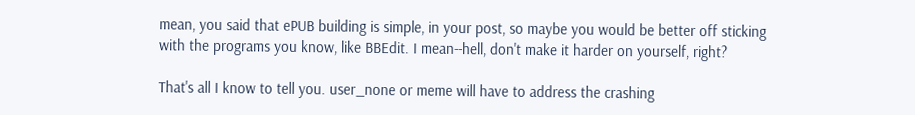mean, you said that ePUB building is simple, in your post, so maybe you would be better off sticking with the programs you know, like BBEdit. I mean--hell, don't make it harder on yourself, right?

That's all I know to tell you. user_none or meme will have to address the crashing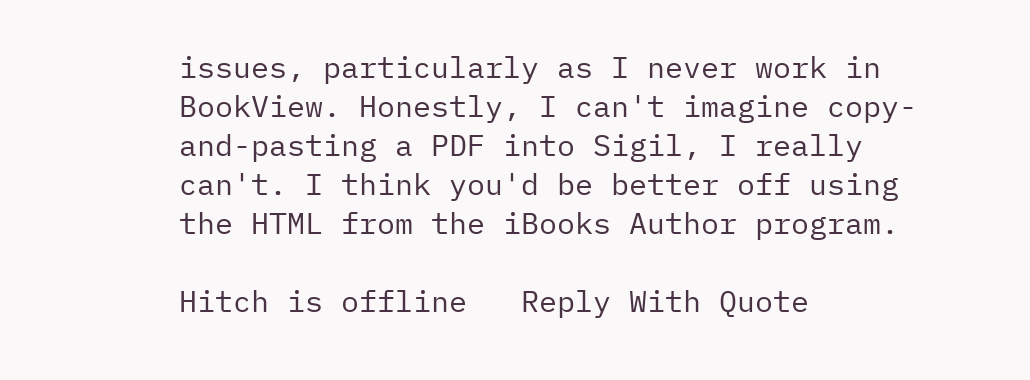issues, particularly as I never work in BookView. Honestly, I can't imagine copy-and-pasting a PDF into Sigil, I really can't. I think you'd be better off using the HTML from the iBooks Author program.

Hitch is offline   Reply With Quote